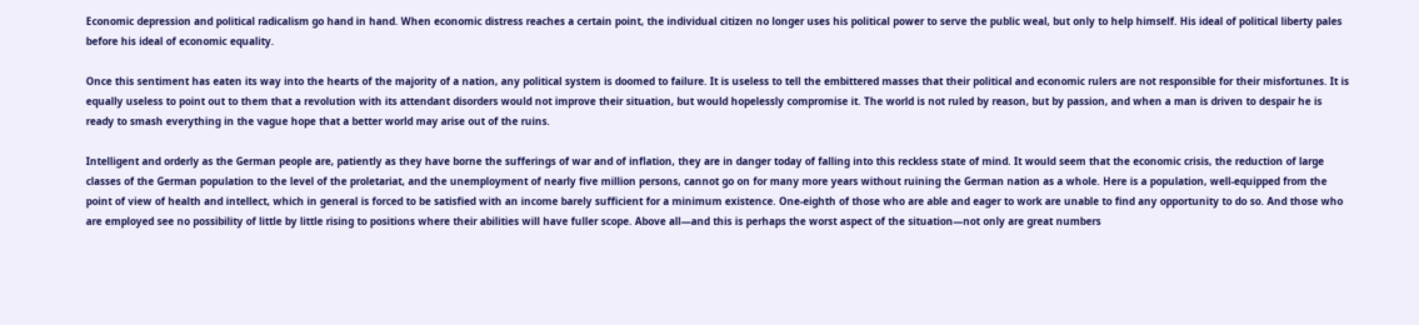Economic depression and political radicalism go hand in hand. When economic distress reaches a certain point, the individual citizen no longer uses his political power to serve the public weal, but only to help himself. His ideal of political liberty pales before his ideal of economic equality.

Once this sentiment has eaten its way into the hearts of the majority of a nation, any political system is doomed to failure. It is useless to tell the embittered masses that their political and economic rulers are not responsible for their misfortunes. It is equally useless to point out to them that a revolution with its attendant disorders would not improve their situation, but would hopelessly compromise it. The world is not ruled by reason, but by passion, and when a man is driven to despair he is ready to smash everything in the vague hope that a better world may arise out of the ruins.

Intelligent and orderly as the German people are, patiently as they have borne the sufferings of war and of inflation, they are in danger today of falling into this reckless state of mind. It would seem that the economic crisis, the reduction of large classes of the German population to the level of the proletariat, and the unemployment of nearly five million persons, cannot go on for many more years without ruining the German nation as a whole. Here is a population, well-equipped from the point of view of health and intellect, which in general is forced to be satisfied with an income barely sufficient for a minimum existence. One-eighth of those who are able and eager to work are unable to find any opportunity to do so. And those who are employed see no possibility of little by little rising to positions where their abilities will have fuller scope. Above all—and this is perhaps the worst aspect of the situation—not only are great numbers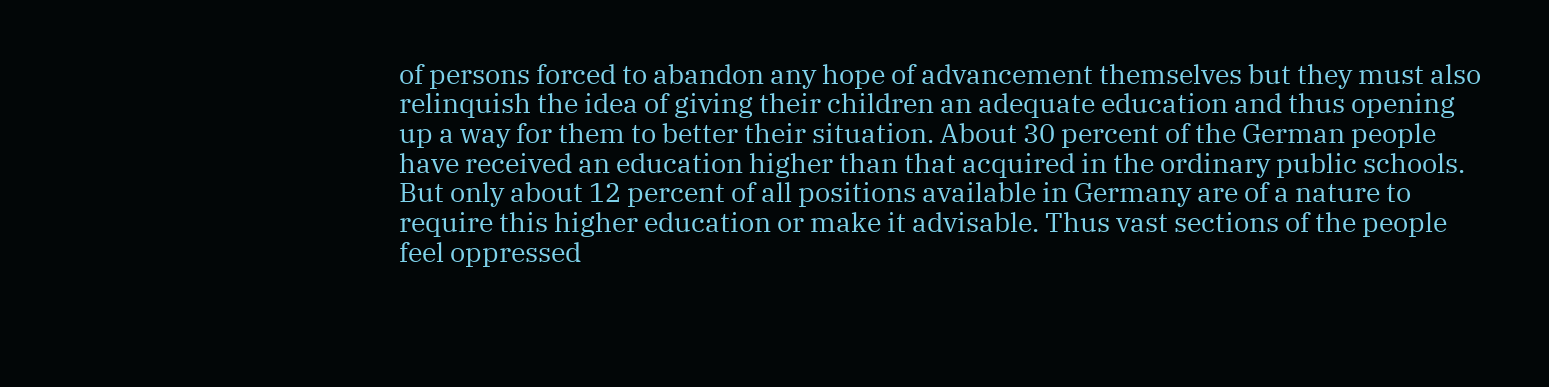of persons forced to abandon any hope of advancement themselves but they must also relinquish the idea of giving their children an adequate education and thus opening up a way for them to better their situation. About 30 percent of the German people have received an education higher than that acquired in the ordinary public schools. But only about 12 percent of all positions available in Germany are of a nature to require this higher education or make it advisable. Thus vast sections of the people feel oppressed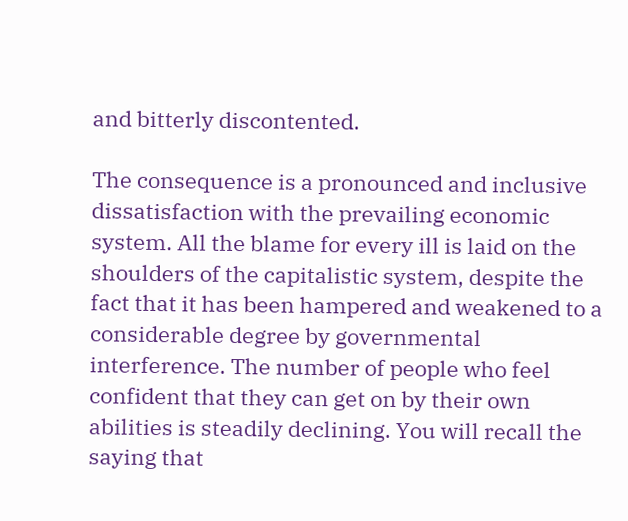and bitterly discontented.

The consequence is a pronounced and inclusive dissatisfaction with the prevailing economic system. All the blame for every ill is laid on the shoulders of the capitalistic system, despite the fact that it has been hampered and weakened to a considerable degree by governmental interference. The number of people who feel confident that they can get on by their own abilities is steadily declining. You will recall the saying that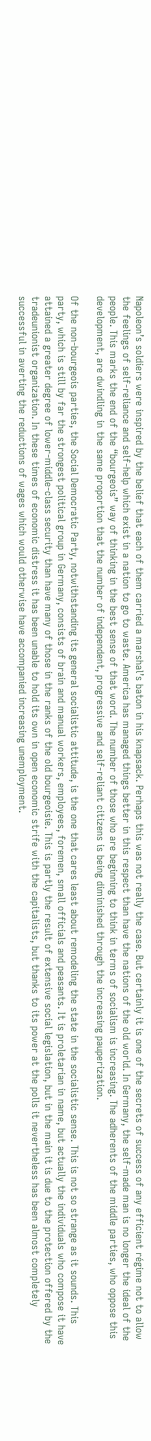Napoleon’s soldiers were inspired by the belief that each of them carried a marshal’s baton in his knapsack. Perhaps this was not really the case. But certainly it is one of the secrets of success of any efficient régime not to allow the feelings of self-reliance and self-help which exist in a nation to go to waste. America has managed things better in this respect than have the nations of the old world. In Germany, the self-made man is no longer the ideal of the people. This marks the end of the “bourgeois” way of thinking in the best sense of that word. The number of those who are beginning to think in terms of socialism is increasing. The adherents of the middle parties, who oppose this development, are dwindling in the same proportion that the number of independent, progressive and self-reliant citizens is being diminished through the increasing pauperization.

Of the non-bourgeois parties, the Social Democratic Party, notwithstanding its general socialistic attitude, is the one that cares least about remodeling the state in the socialistic sense. This is not so strange as it sounds. This party, which is still by far the strongest political group in Germany, consists of brain and manual workers, employees, foremen, small officials and peasants. It is proletarian in name, but actually the individuals who compose it have attained a greater degree of lower-middle-class security than have many of those in the ranks of the old bourgeoisie. This is partly the result of extensive social legislation, but in the main it is due to the protection offered by the tradeunionist organization. In these times of economic distress it has been unable to hold its own in open economic strife with the capitalists, but thanks to its power at the polls it nevertheless has been almost completely successful in averting the reductions of wages which would otherwise have accompanied increasing unemployment.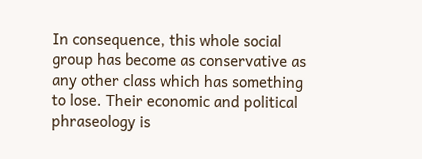In consequence, this whole social group has become as conservative as any other class which has something to lose. Their economic and political phraseology is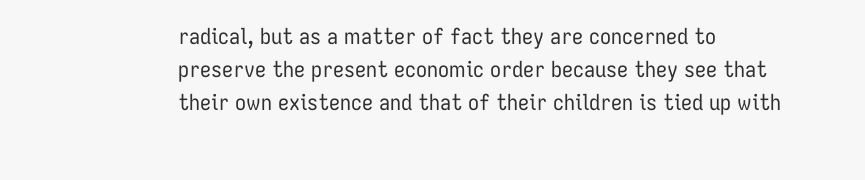radical, but as a matter of fact they are concerned to preserve the present economic order because they see that their own existence and that of their children is tied up with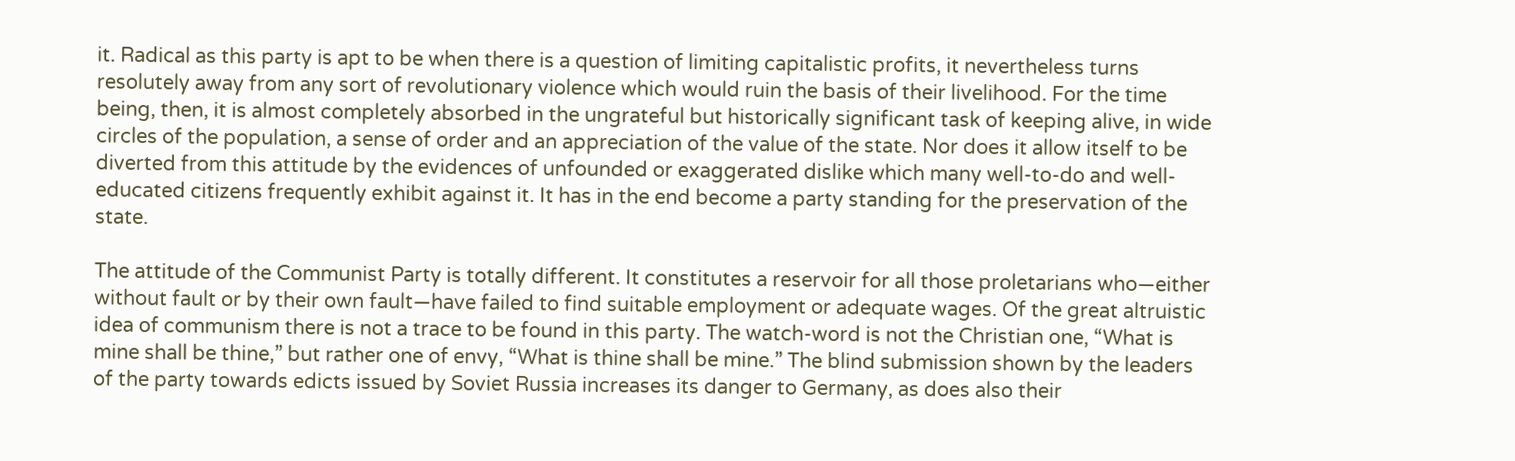it. Radical as this party is apt to be when there is a question of limiting capitalistic profits, it nevertheless turns resolutely away from any sort of revolutionary violence which would ruin the basis of their livelihood. For the time being, then, it is almost completely absorbed in the ungrateful but historically significant task of keeping alive, in wide circles of the population, a sense of order and an appreciation of the value of the state. Nor does it allow itself to be diverted from this attitude by the evidences of unfounded or exaggerated dislike which many well-to-do and well-educated citizens frequently exhibit against it. It has in the end become a party standing for the preservation of the state.

The attitude of the Communist Party is totally different. It constitutes a reservoir for all those proletarians who—either without fault or by their own fault—have failed to find suitable employment or adequate wages. Of the great altruistic idea of communism there is not a trace to be found in this party. The watch-word is not the Christian one, “What is mine shall be thine,” but rather one of envy, “What is thine shall be mine.” The blind submission shown by the leaders of the party towards edicts issued by Soviet Russia increases its danger to Germany, as does also their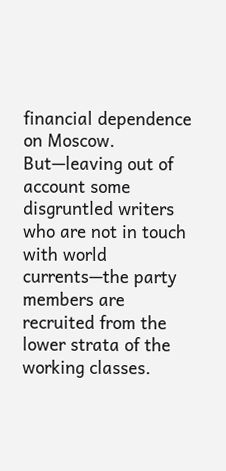financial dependence on Moscow. But—leaving out of account some disgruntled writers who are not in touch with world currents—the party members are recruited from the lower strata of the working classes.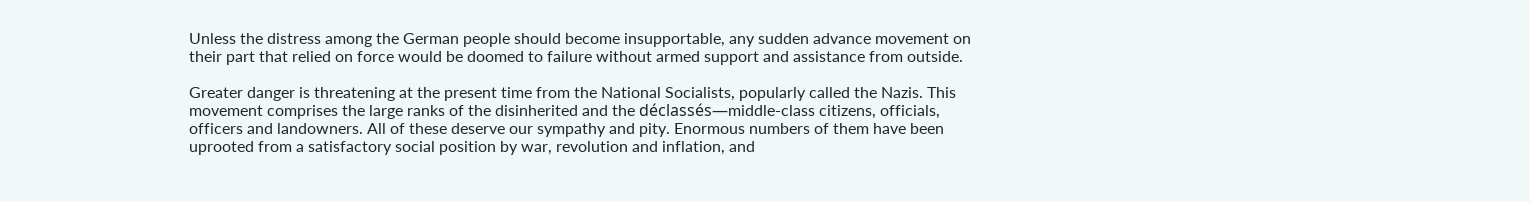Unless the distress among the German people should become insupportable, any sudden advance movement on their part that relied on force would be doomed to failure without armed support and assistance from outside.

Greater danger is threatening at the present time from the National Socialists, popularly called the Nazis. This movement comprises the large ranks of the disinherited and the déclassés—middle-class citizens, officials, officers and landowners. All of these deserve our sympathy and pity. Enormous numbers of them have been uprooted from a satisfactory social position by war, revolution and inflation, and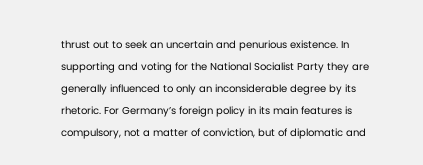thrust out to seek an uncertain and penurious existence. In supporting and voting for the National Socialist Party they are generally influenced to only an inconsiderable degree by its rhetoric. For Germany’s foreign policy in its main features is compulsory, not a matter of conviction, but of diplomatic and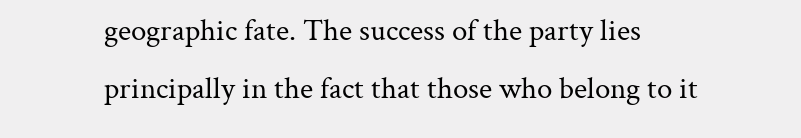geographic fate. The success of the party lies principally in the fact that those who belong to it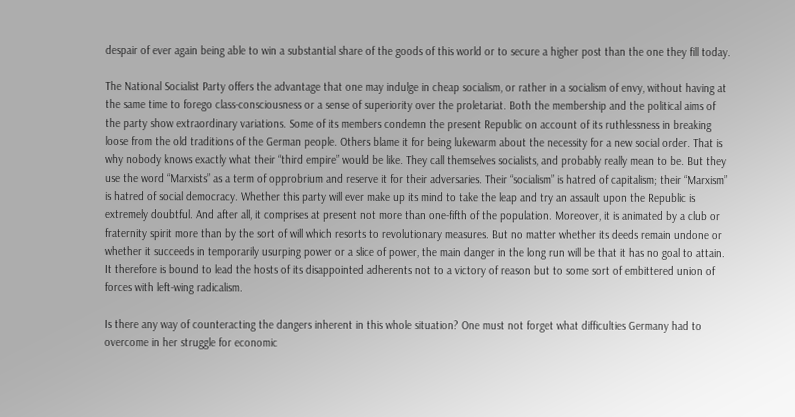despair of ever again being able to win a substantial share of the goods of this world or to secure a higher post than the one they fill today.

The National Socialist Party offers the advantage that one may indulge in cheap socialism, or rather in a socialism of envy, without having at the same time to forego class-consciousness or a sense of superiority over the proletariat. Both the membership and the political aims of the party show extraordinary variations. Some of its members condemn the present Republic on account of its ruthlessness in breaking loose from the old traditions of the German people. Others blame it for being lukewarm about the necessity for a new social order. That is why nobody knows exactly what their “third empire” would be like. They call themselves socialists, and probably really mean to be. But they use the word “Marxists” as a term of opprobrium and reserve it for their adversaries. Their “socialism” is hatred of capitalism; their “Marxism” is hatred of social democracy. Whether this party will ever make up its mind to take the leap and try an assault upon the Republic is extremely doubtful. And after all, it comprises at present not more than one-fifth of the population. Moreover, it is animated by a club or fraternity spirit more than by the sort of will which resorts to revolutionary measures. But no matter whether its deeds remain undone or whether it succeeds in temporarily usurping power or a slice of power, the main danger in the long run will be that it has no goal to attain. It therefore is bound to lead the hosts of its disappointed adherents not to a victory of reason but to some sort of embittered union of forces with left-wing radicalism.

Is there any way of counteracting the dangers inherent in this whole situation? One must not forget what difficulties Germany had to overcome in her struggle for economic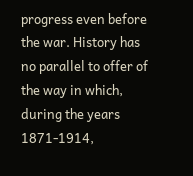progress even before the war. History has no parallel to offer of the way in which, during the years 1871-1914,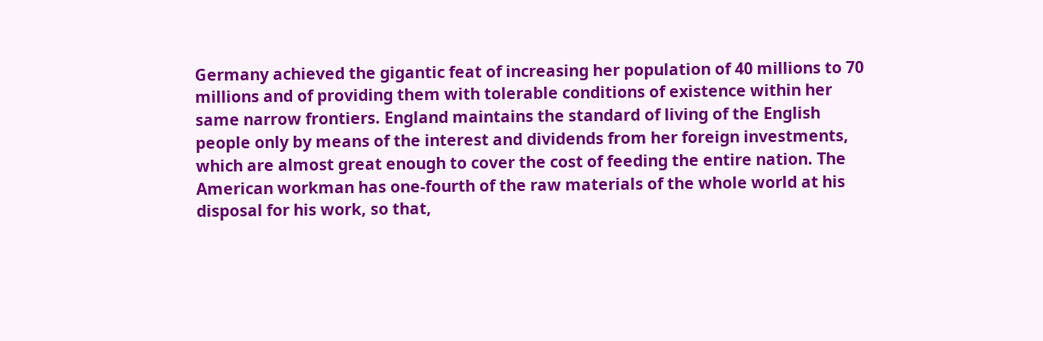Germany achieved the gigantic feat of increasing her population of 40 millions to 70 millions and of providing them with tolerable conditions of existence within her same narrow frontiers. England maintains the standard of living of the English people only by means of the interest and dividends from her foreign investments, which are almost great enough to cover the cost of feeding the entire nation. The American workman has one-fourth of the raw materials of the whole world at his disposal for his work, so that,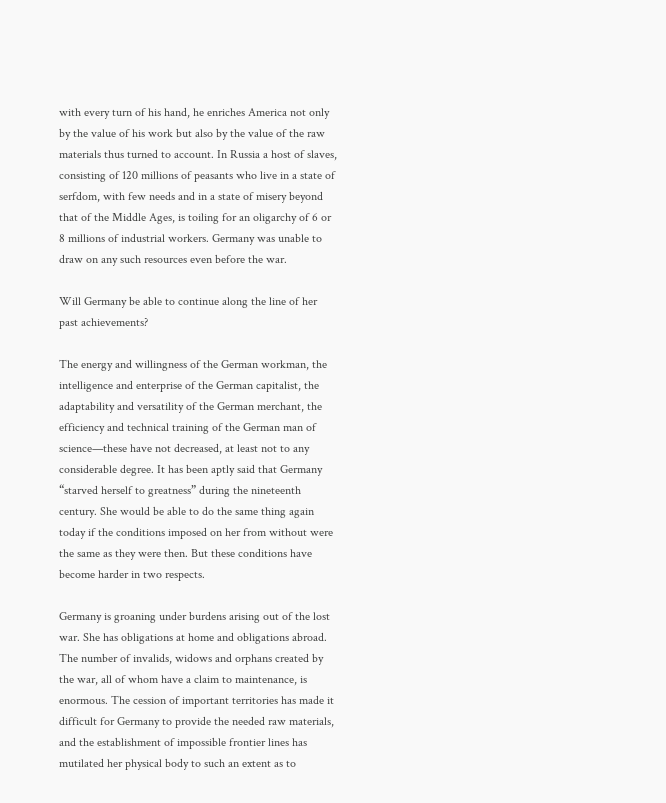with every turn of his hand, he enriches America not only by the value of his work but also by the value of the raw materials thus turned to account. In Russia a host of slaves, consisting of 120 millions of peasants who live in a state of serfdom, with few needs and in a state of misery beyond that of the Middle Ages, is toiling for an oligarchy of 6 or 8 millions of industrial workers. Germany was unable to draw on any such resources even before the war.

Will Germany be able to continue along the line of her past achievements?

The energy and willingness of the German workman, the intelligence and enterprise of the German capitalist, the adaptability and versatility of the German merchant, the efficiency and technical training of the German man of science—these have not decreased, at least not to any considerable degree. It has been aptly said that Germany “starved herself to greatness” during the nineteenth century. She would be able to do the same thing again today if the conditions imposed on her from without were the same as they were then. But these conditions have become harder in two respects.

Germany is groaning under burdens arising out of the lost war. She has obligations at home and obligations abroad. The number of invalids, widows and orphans created by the war, all of whom have a claim to maintenance, is enormous. The cession of important territories has made it difficult for Germany to provide the needed raw materials, and the establishment of impossible frontier lines has mutilated her physical body to such an extent as to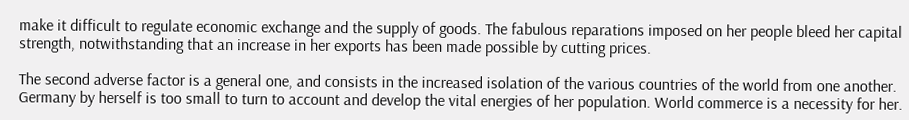make it difficult to regulate economic exchange and the supply of goods. The fabulous reparations imposed on her people bleed her capital strength, notwithstanding that an increase in her exports has been made possible by cutting prices.

The second adverse factor is a general one, and consists in the increased isolation of the various countries of the world from one another. Germany by herself is too small to turn to account and develop the vital energies of her population. World commerce is a necessity for her.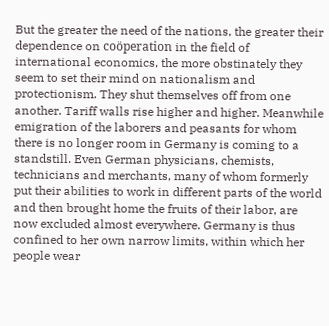But the greater the need of the nations, the greater their dependence on coöperation in the field of international economics, the more obstinately they seem to set their mind on nationalism and protectionism. They shut themselves off from one another. Tariff walls rise higher and higher. Meanwhile emigration of the laborers and peasants for whom there is no longer room in Germany is coming to a standstill. Even German physicians, chemists, technicians and merchants, many of whom formerly put their abilities to work in different parts of the world and then brought home the fruits of their labor, are now excluded almost everywhere. Germany is thus confined to her own narrow limits, within which her people wear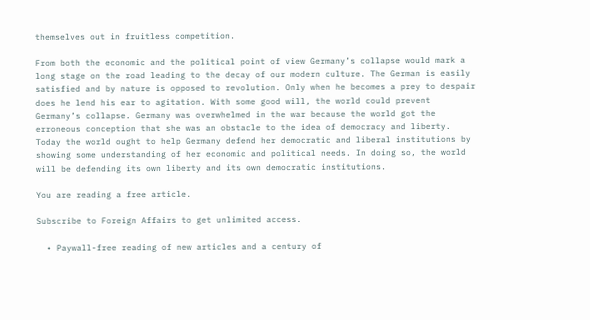themselves out in fruitless competition.

From both the economic and the political point of view Germany’s collapse would mark a long stage on the road leading to the decay of our modern culture. The German is easily satisfied and by nature is opposed to revolution. Only when he becomes a prey to despair does he lend his ear to agitation. With some good will, the world could prevent Germany’s collapse. Germany was overwhelmed in the war because the world got the erroneous conception that she was an obstacle to the idea of democracy and liberty. Today the world ought to help Germany defend her democratic and liberal institutions by showing some understanding of her economic and political needs. In doing so, the world will be defending its own liberty and its own democratic institutions.

You are reading a free article.

Subscribe to Foreign Affairs to get unlimited access.

  • Paywall-free reading of new articles and a century of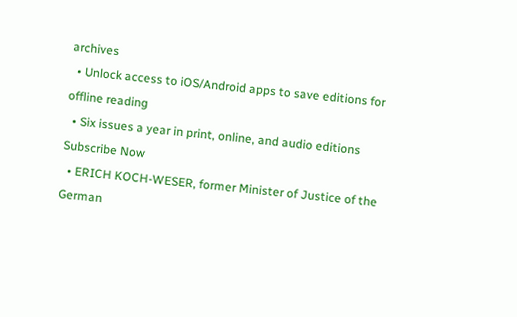archives
  • Unlock access to iOS/Android apps to save editions for offline reading
  • Six issues a year in print, online, and audio editions
Subscribe Now
  • ERICH KOCH-WESER, former Minister of Justice of the German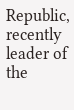Republic, recently leader of the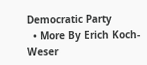Democratic Party
  • More By Erich Koch-Weser